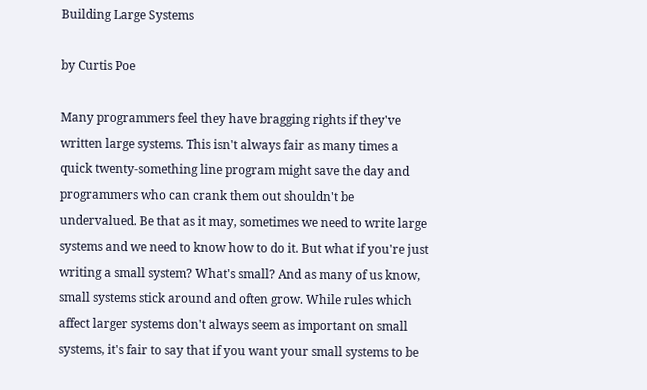Building Large Systems

by Curtis Poe

Many programmers feel they have bragging rights if they've written large systems. This isn't always fair as many times a quick twenty-something line program might save the day and programmers who can crank them out shouldn't be undervalued. Be that as it may, sometimes we need to write large systems and we need to know how to do it. But what if you're just writing a small system? What's small? And as many of us know, small systems stick around and often grow. While rules which affect larger systems don't always seem as important on small systems, it's fair to say that if you want your small systems to be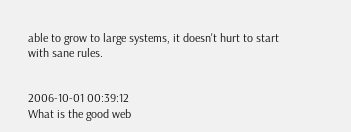able to grow to large systems, it doesn't hurt to start with sane rules.


2006-10-01 00:39:12
What is the good web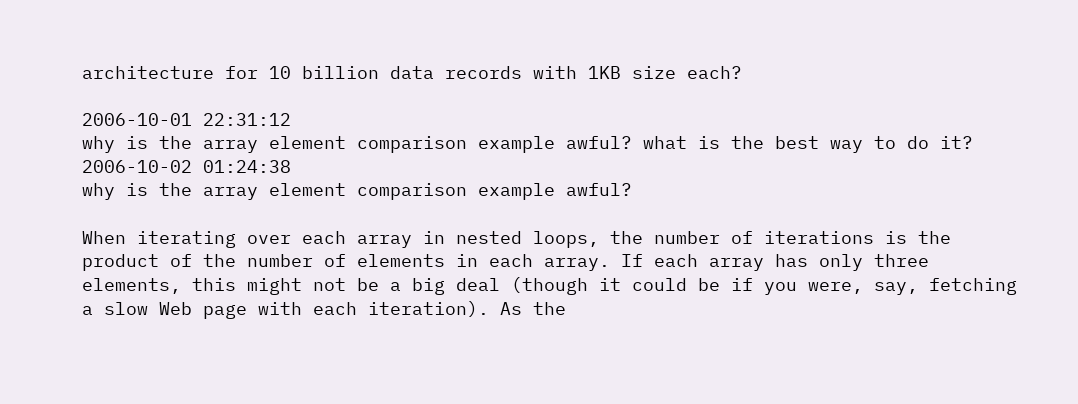architecture for 10 billion data records with 1KB size each?

2006-10-01 22:31:12
why is the array element comparison example awful? what is the best way to do it?
2006-10-02 01:24:38
why is the array element comparison example awful?

When iterating over each array in nested loops, the number of iterations is the product of the number of elements in each array. If each array has only three elements, this might not be a big deal (though it could be if you were, say, fetching a slow Web page with each iteration). As the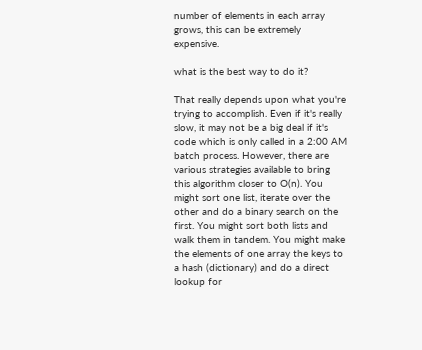number of elements in each array grows, this can be extremely expensive.

what is the best way to do it?

That really depends upon what you're trying to accomplish. Even if it's really slow, it may not be a big deal if it's code which is only called in a 2:00 AM batch process. However, there are various strategies available to bring this algorithm closer to O(n). You might sort one list, iterate over the other and do a binary search on the first. You might sort both lists and walk them in tandem. You might make the elements of one array the keys to a hash (dictionary) and do a direct lookup for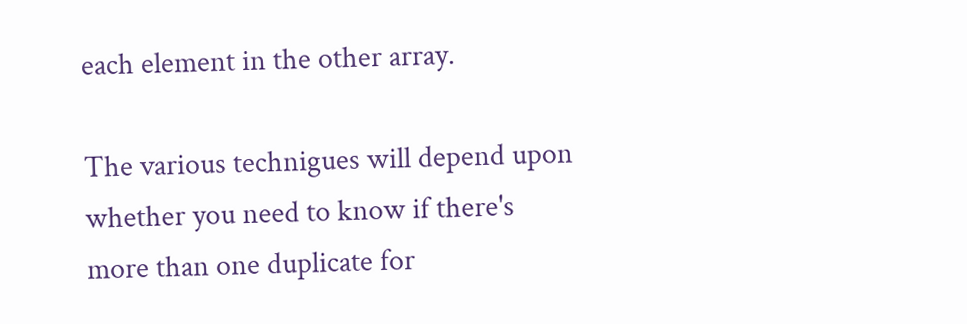each element in the other array.

The various technigues will depend upon whether you need to know if there's more than one duplicate for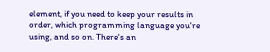element, if you need to keep your results in order, which programming language you're using, and so on. There's an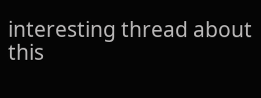interesting thread about this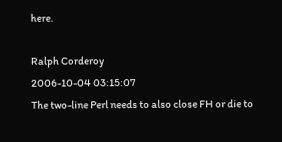here.

Ralph Corderoy
2006-10-04 03:15:07
The two-line Perl needs to also close FH or die to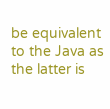be equivalent to the Java as the latter is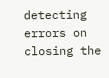detecting errors on closing the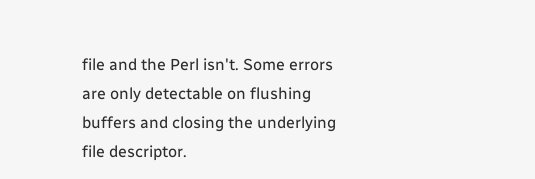file and the Perl isn't. Some errors are only detectable on flushing buffers and closing the underlying file descriptor.